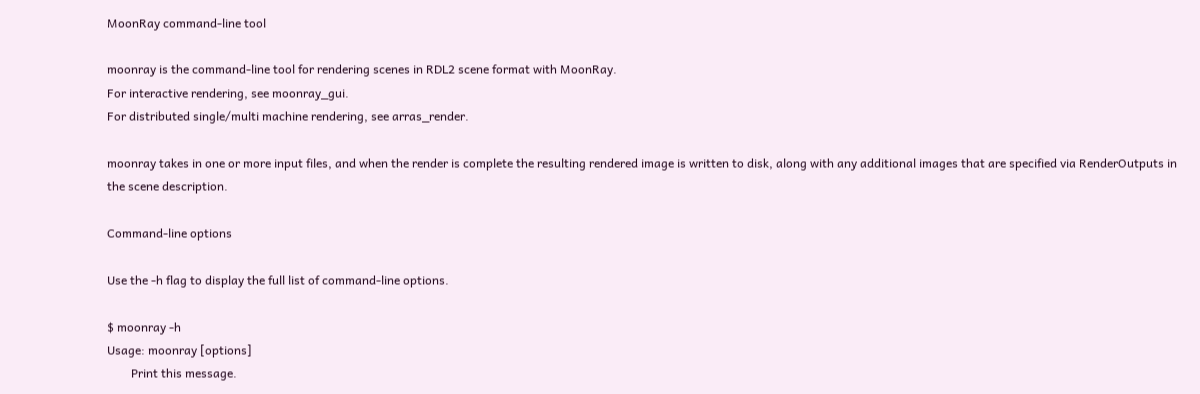MoonRay command-line tool

moonray is the command-line tool for rendering scenes in RDL2 scene format with MoonRay.
For interactive rendering, see moonray_gui.
For distributed single/multi machine rendering, see arras_render.

moonray takes in one or more input files, and when the render is complete the resulting rendered image is written to disk, along with any additional images that are specified via RenderOutputs in the scene description.

Command-line options

Use the -h flag to display the full list of command-line options.

$ moonray -h
Usage: moonray [options]
        Print this message.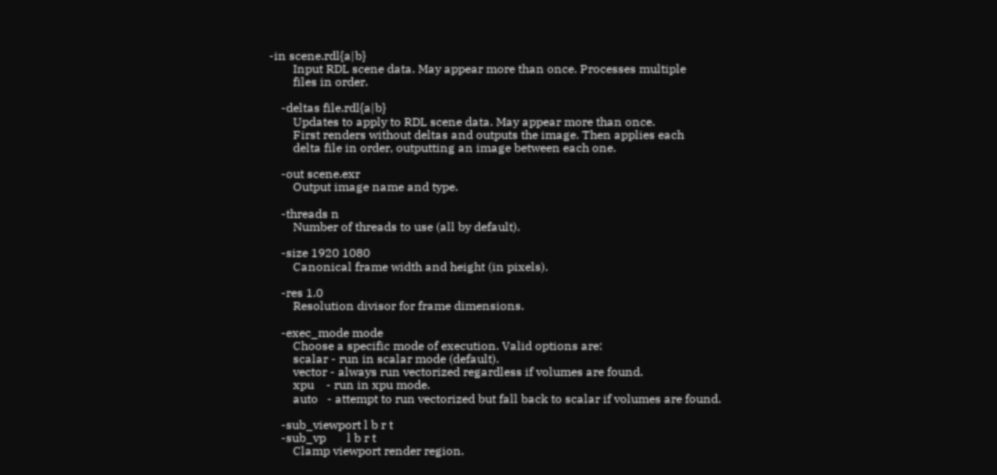-in scene.rdl{a|b}
        Input RDL scene data. May appear more than once. Processes multiple
        files in order.

    -deltas file.rdl{a|b}
        Updates to apply to RDL scene data. May appear more than once.
        First renders without deltas and outputs the image. Then applies each
        delta file in order, outputting an image between each one.

    -out scene.exr
        Output image name and type.

    -threads n
        Number of threads to use (all by default).

    -size 1920 1080
        Canonical frame width and height (in pixels).

    -res 1.0
        Resolution divisor for frame dimensions.

    -exec_mode mode
        Choose a specific mode of execution. Valid options are:
        scalar - run in scalar mode (default).
        vector - always run vectorized regardless if volumes are found.
        xpu    - run in xpu mode.
        auto   - attempt to run vectorized but fall back to scalar if volumes are found.

    -sub_viewport l b r t
    -sub_vp       l b r t
        Clamp viewport render region.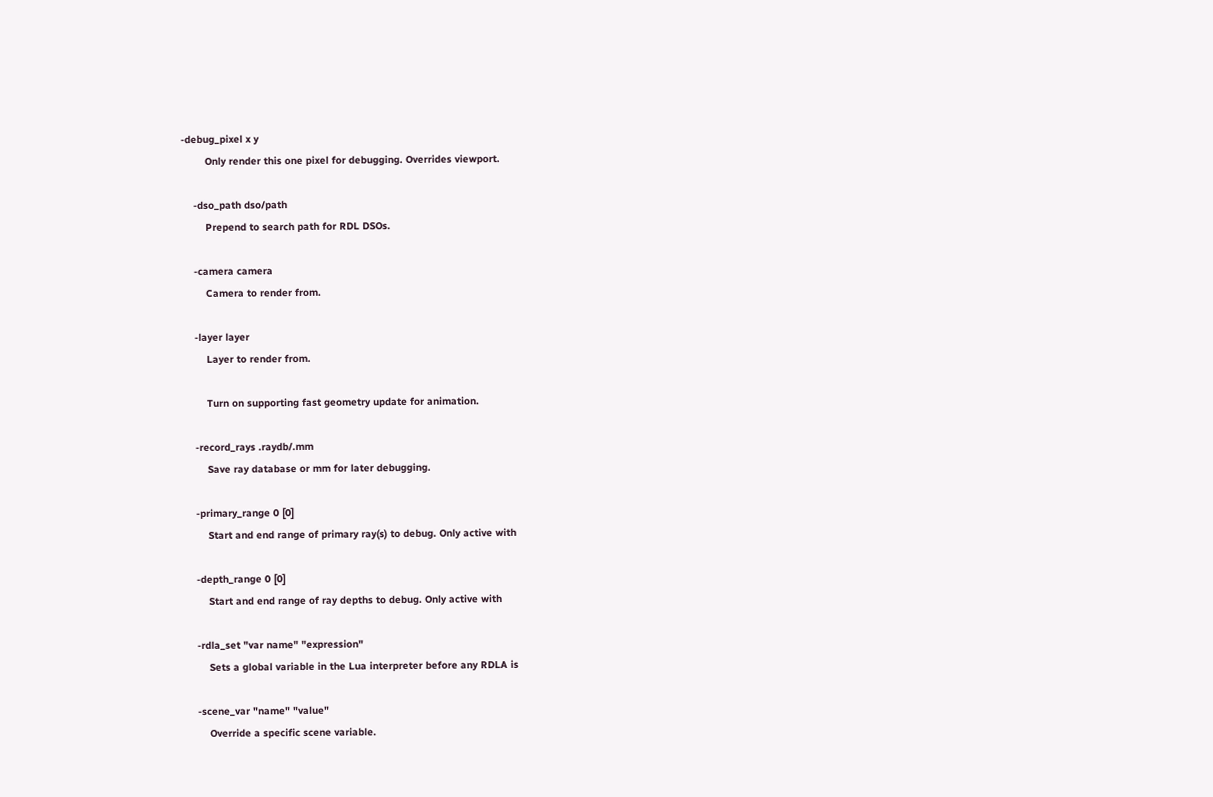-debug_pixel x y
        Only render this one pixel for debugging. Overrides viewport.

    -dso_path dso/path
        Prepend to search path for RDL DSOs.

    -camera camera
        Camera to render from.

    -layer layer
        Layer to render from.

        Turn on supporting fast geometry update for animation.

    -record_rays .raydb/.mm
        Save ray database or mm for later debugging.

    -primary_range 0 [0]
        Start and end range of primary ray(s) to debug. Only active with

    -depth_range 0 [0]
        Start and end range of ray depths to debug. Only active with

    -rdla_set "var name" "expression"
        Sets a global variable in the Lua interpreter before any RDLA is

    -scene_var "name" "value"
        Override a specific scene variable.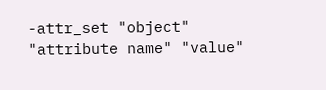-attr_set "object" "attribute name" "value"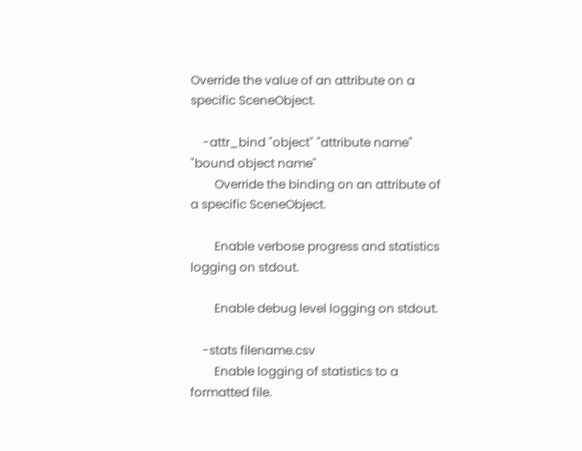Override the value of an attribute on a specific SceneObject.

    -attr_bind "object" "attribute name" "bound object name"
        Override the binding on an attribute of a specific SceneObject.

        Enable verbose progress and statistics logging on stdout.

        Enable debug level logging on stdout.

    -stats filename.csv
        Enable logging of statistics to a formatted file.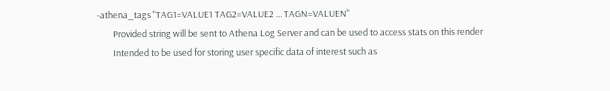-athena_tags "TAG1=VALUE1 TAG2=VALUE2 ... TAGN=VALUEN"
        Provided string will be sent to Athena Log Server and can be used to access stats on this render
        Intended to be used for storing user specific data of interest such as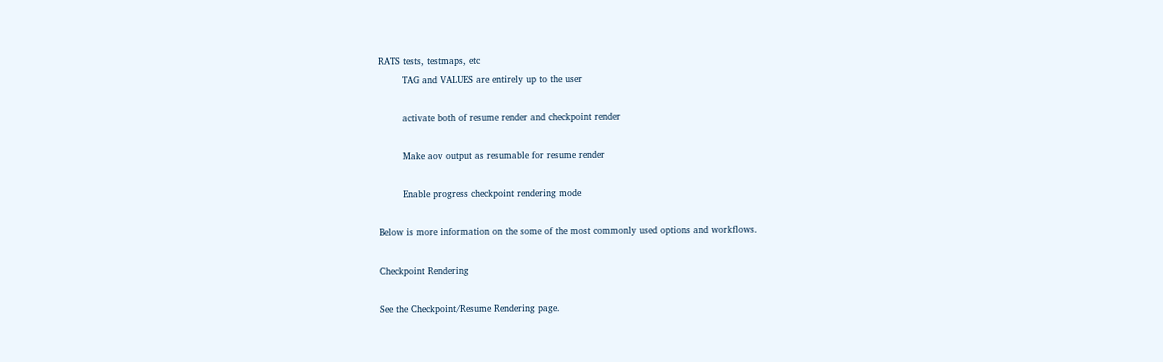RATS tests, testmaps, etc
        TAG and VALUES are entirely up to the user

        activate both of resume render and checkpoint render

        Make aov output as resumable for resume render

        Enable progress checkpoint rendering mode

Below is more information on the some of the most commonly used options and workflows.

Checkpoint Rendering

See the Checkpoint/Resume Rendering page.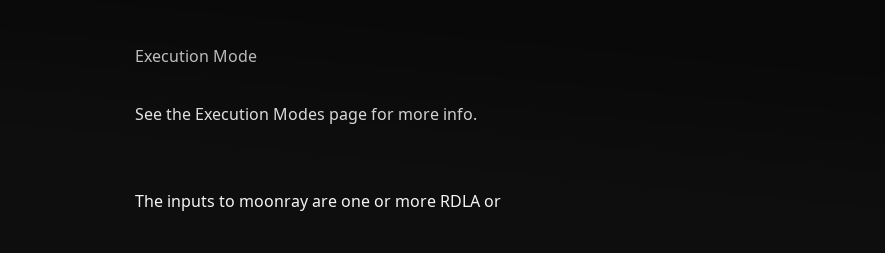Execution Mode

See the Execution Modes page for more info.


The inputs to moonray are one or more RDLA or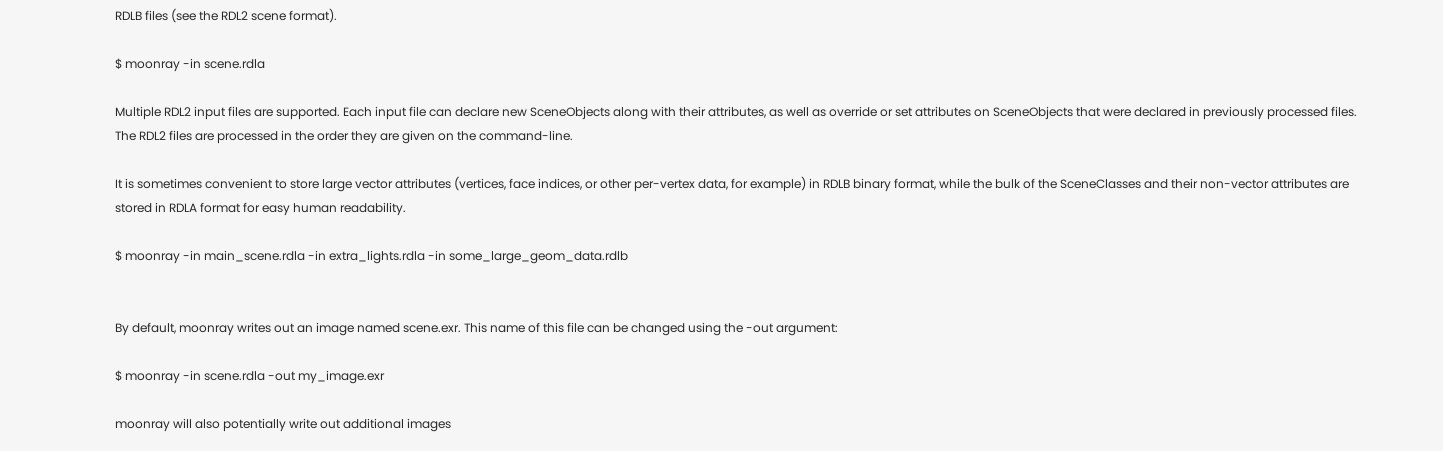RDLB files (see the RDL2 scene format).

$ moonray -in scene.rdla

Multiple RDL2 input files are supported. Each input file can declare new SceneObjects along with their attributes, as well as override or set attributes on SceneObjects that were declared in previously processed files. The RDL2 files are processed in the order they are given on the command-line.

It is sometimes convenient to store large vector attributes (vertices, face indices, or other per-vertex data, for example) in RDLB binary format, while the bulk of the SceneClasses and their non-vector attributes are stored in RDLA format for easy human readability.

$ moonray -in main_scene.rdla -in extra_lights.rdla -in some_large_geom_data.rdlb


By default, moonray writes out an image named scene.exr. This name of this file can be changed using the -out argument:

$ moonray -in scene.rdla -out my_image.exr

moonray will also potentially write out additional images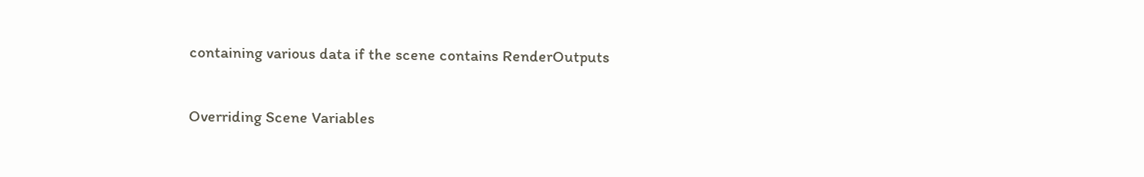containing various data if the scene contains RenderOutputs

Overriding Scene Variables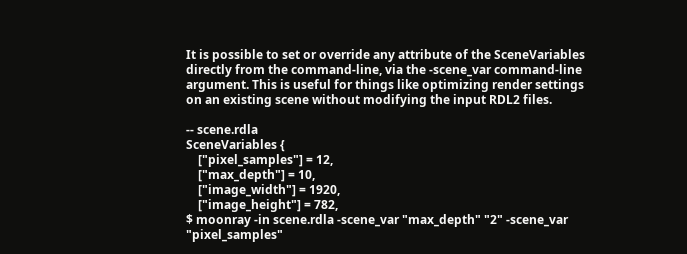It is possible to set or override any attribute of the SceneVariables directly from the command-line, via the -scene_var command-line argument. This is useful for things like optimizing render settings on an existing scene without modifying the input RDL2 files.

-- scene.rdla
SceneVariables {
    ["pixel_samples"] = 12,
    ["max_depth"] = 10,
    ["image_width"] = 1920,
    ["image_height"] = 782,
$ moonray -in scene.rdla -scene_var "max_depth" "2" -scene_var "pixel_samples"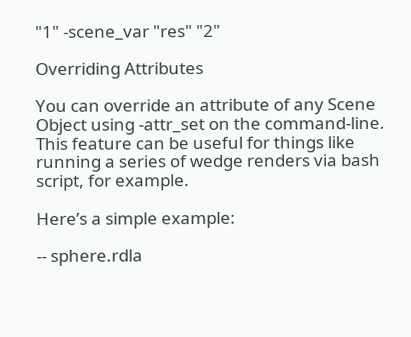"1" -scene_var "res" "2"

Overriding Attributes

You can override an attribute of any Scene Object using -attr_set on the command-line. This feature can be useful for things like running a series of wedge renders via bash script, for example.

Here’s a simple example:

-- sphere.rdla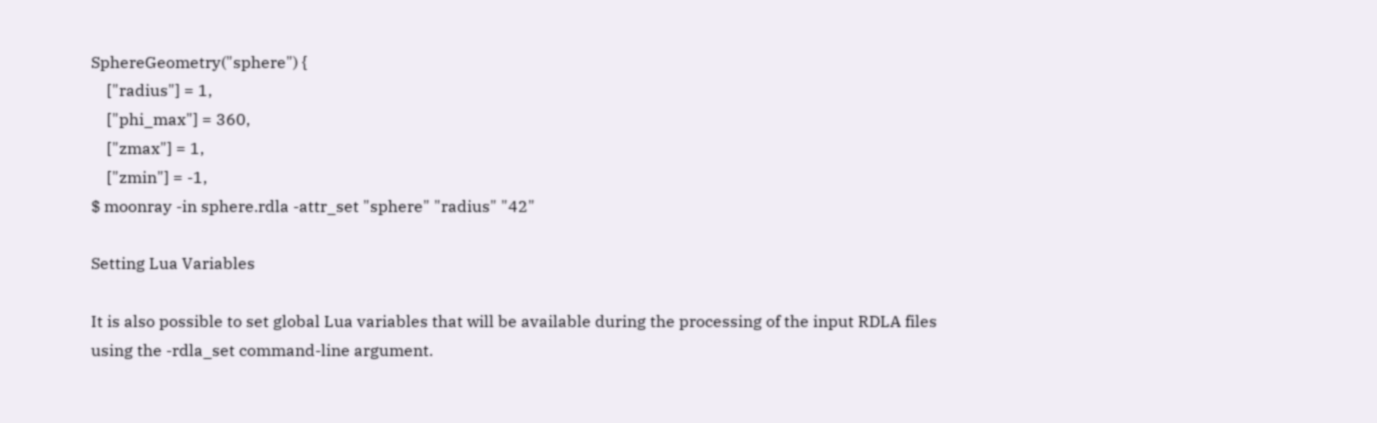SphereGeometry("sphere") {
    ["radius"] = 1,
    ["phi_max"] = 360,
    ["zmax"] = 1,
    ["zmin"] = -1,
$ moonray -in sphere.rdla -attr_set "sphere" "radius" "42"

Setting Lua Variables

It is also possible to set global Lua variables that will be available during the processing of the input RDLA files using the -rdla_set command-line argument.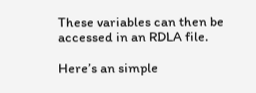These variables can then be accessed in an RDLA file.

Here’s an simple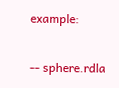example:

-- sphere.rdla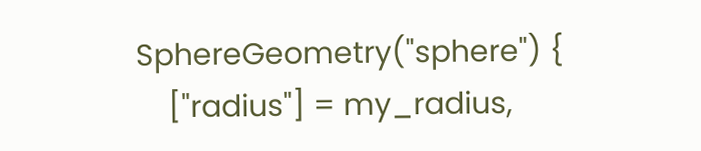SphereGeometry("sphere") {
    ["radius"] = my_radius,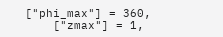["phi_max"] = 360,
    ["zmax"] = 1,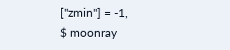["zmin"] = -1,
$ moonray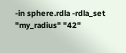-in sphere.rdla -rdla_set "my_radius" "42"